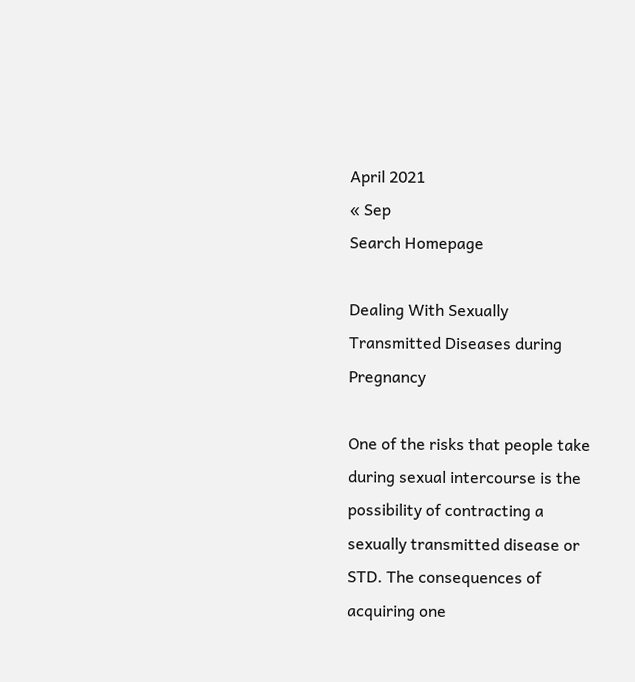April 2021
« Sep
Search Homepage

Dealing With Sexually Transmitted Diseases during Pregnancy

One of the risks that people take during sexual intercourse is the possibility of contracting a sexually transmitted disease or STD. The consequences of acquiring one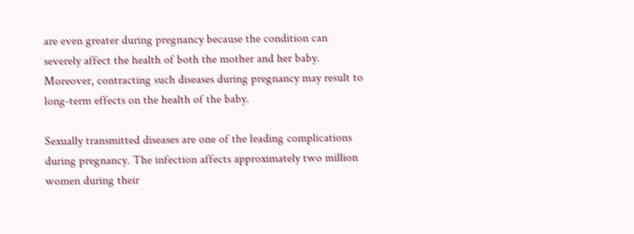are even greater during pregnancy because the condition can severely affect the health of both the mother and her baby. Moreover, contracting such diseases during pregnancy may result to long-term effects on the health of the baby.

Sexually transmitted diseases are one of the leading complications during pregnancy. The infection affects approximately two million women during their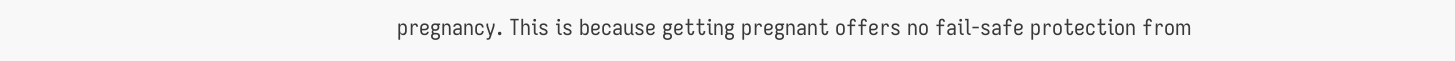pregnancy. This is because getting pregnant offers no fail-safe protection from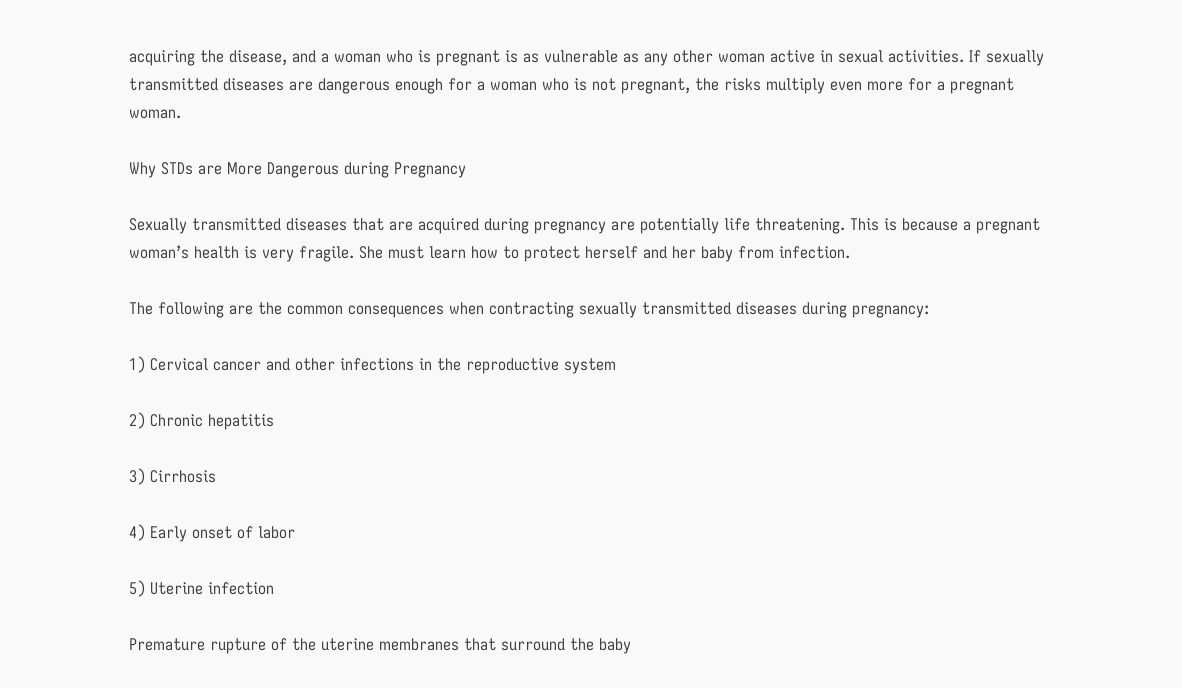acquiring the disease, and a woman who is pregnant is as vulnerable as any other woman active in sexual activities. If sexually transmitted diseases are dangerous enough for a woman who is not pregnant, the risks multiply even more for a pregnant woman.

Why STDs are More Dangerous during Pregnancy

Sexually transmitted diseases that are acquired during pregnancy are potentially life threatening. This is because a pregnant woman’s health is very fragile. She must learn how to protect herself and her baby from infection.

The following are the common consequences when contracting sexually transmitted diseases during pregnancy:

1) Cervical cancer and other infections in the reproductive system

2) Chronic hepatitis

3) Cirrhosis

4) Early onset of labor

5) Uterine infection

Premature rupture of the uterine membranes that surround the baby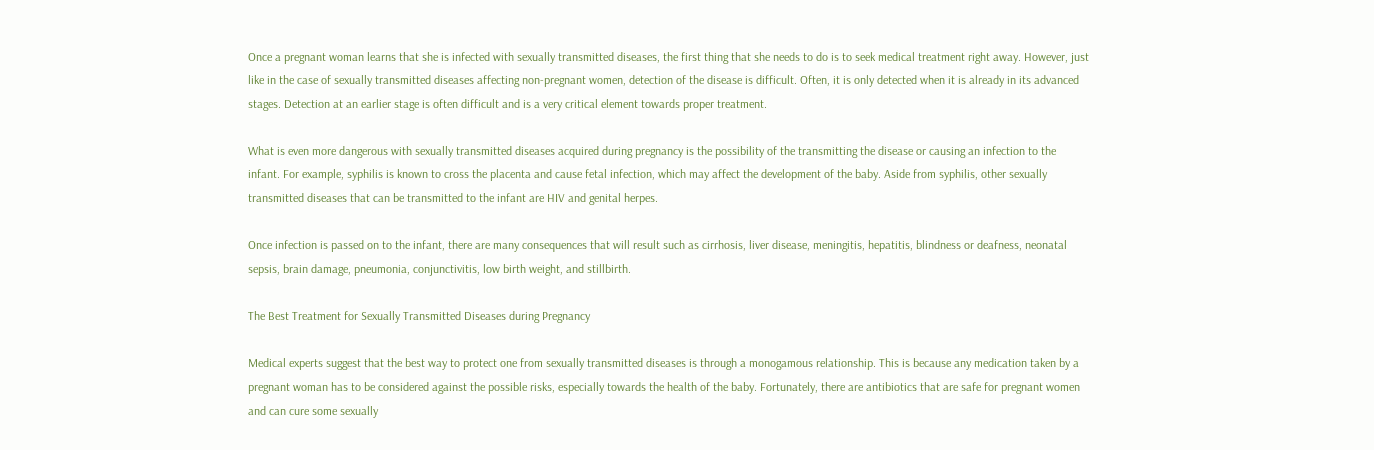Once a pregnant woman learns that she is infected with sexually transmitted diseases, the first thing that she needs to do is to seek medical treatment right away. However, just like in the case of sexually transmitted diseases affecting non-pregnant women, detection of the disease is difficult. Often, it is only detected when it is already in its advanced stages. Detection at an earlier stage is often difficult and is a very critical element towards proper treatment.

What is even more dangerous with sexually transmitted diseases acquired during pregnancy is the possibility of the transmitting the disease or causing an infection to the infant. For example, syphilis is known to cross the placenta and cause fetal infection, which may affect the development of the baby. Aside from syphilis, other sexually transmitted diseases that can be transmitted to the infant are HIV and genital herpes.

Once infection is passed on to the infant, there are many consequences that will result such as cirrhosis, liver disease, meningitis, hepatitis, blindness or deafness, neonatal sepsis, brain damage, pneumonia, conjunctivitis, low birth weight, and stillbirth.

The Best Treatment for Sexually Transmitted Diseases during Pregnancy

Medical experts suggest that the best way to protect one from sexually transmitted diseases is through a monogamous relationship. This is because any medication taken by a pregnant woman has to be considered against the possible risks, especially towards the health of the baby. Fortunately, there are antibiotics that are safe for pregnant women and can cure some sexually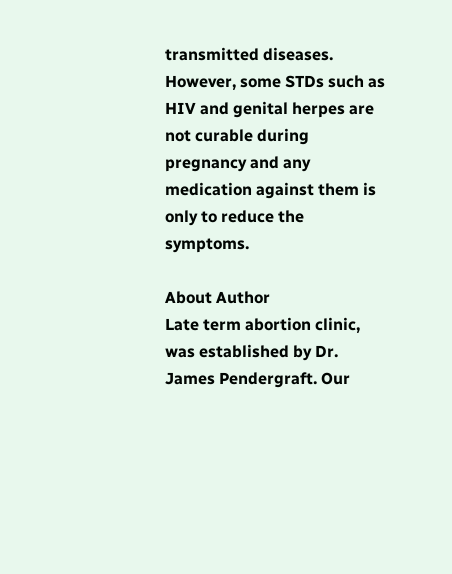transmitted diseases. However, some STDs such as HIV and genital herpes are not curable during pregnancy and any medication against them is only to reduce the symptoms.

About Author
Late term abortion clinic, was established by Dr. James Pendergraft. Our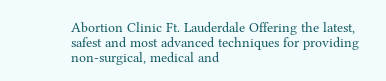Abortion Clinic Ft. Lauderdale Offering the latest, safest and most advanced techniques for providing non-surgical, medical and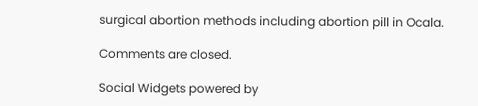surgical abortion methods including abortion pill in Ocala.

Comments are closed.

Social Widgets powered by